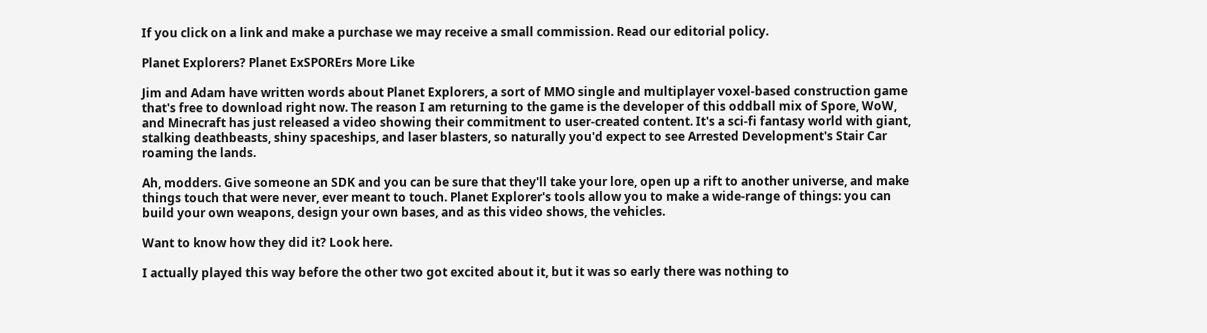If you click on a link and make a purchase we may receive a small commission. Read our editorial policy.

Planet Explorers? Planet ExSPORErs More Like

Jim and Adam have written words about Planet Explorers, a sort of MMO single and multiplayer voxel-based construction game that's free to download right now. The reason I am returning to the game is the developer of this oddball mix of Spore, WoW, and Minecraft has just released a video showing their commitment to user-created content. It's a sci-fi fantasy world with giant, stalking deathbeasts, shiny spaceships, and laser blasters, so naturally you'd expect to see Arrested Development's Stair Car roaming the lands.

Ah, modders. Give someone an SDK and you can be sure that they'll take your lore, open up a rift to another universe, and make things touch that were never, ever meant to touch. Planet Explorer's tools allow you to make a wide-range of things: you can build your own weapons, design your own bases, and as this video shows, the vehicles.

Want to know how they did it? Look here.

I actually played this way before the other two got excited about it, but it was so early there was nothing to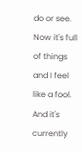do or see. Now it's full of things and I feel like a fool. And it's currently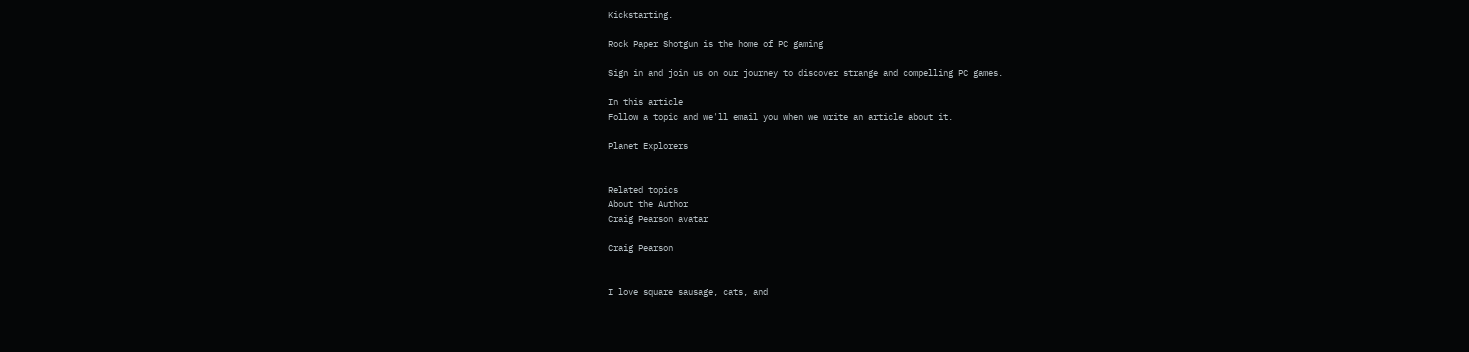Kickstarting.

Rock Paper Shotgun is the home of PC gaming

Sign in and join us on our journey to discover strange and compelling PC games.

In this article
Follow a topic and we'll email you when we write an article about it.

Planet Explorers


Related topics
About the Author
Craig Pearson avatar

Craig Pearson


I love square sausage, cats, and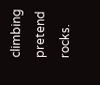climbing pretend rocks.